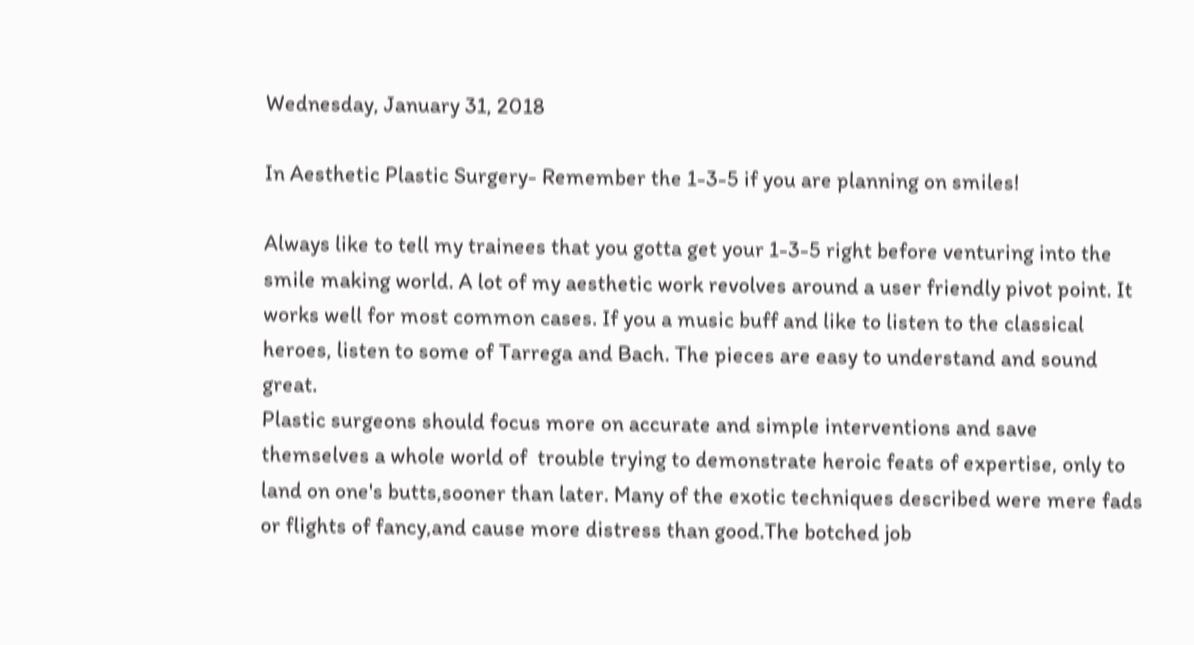Wednesday, January 31, 2018

In Aesthetic Plastic Surgery- Remember the 1-3-5 if you are planning on smiles!

Always like to tell my trainees that you gotta get your 1-3-5 right before venturing into the smile making world. A lot of my aesthetic work revolves around a user friendly pivot point. It works well for most common cases. If you a music buff and like to listen to the classical heroes, listen to some of Tarrega and Bach. The pieces are easy to understand and sound great.
Plastic surgeons should focus more on accurate and simple interventions and save themselves a whole world of  trouble trying to demonstrate heroic feats of expertise, only to land on one's butts,sooner than later. Many of the exotic techniques described were mere fads or flights of fancy,and cause more distress than good.The botched job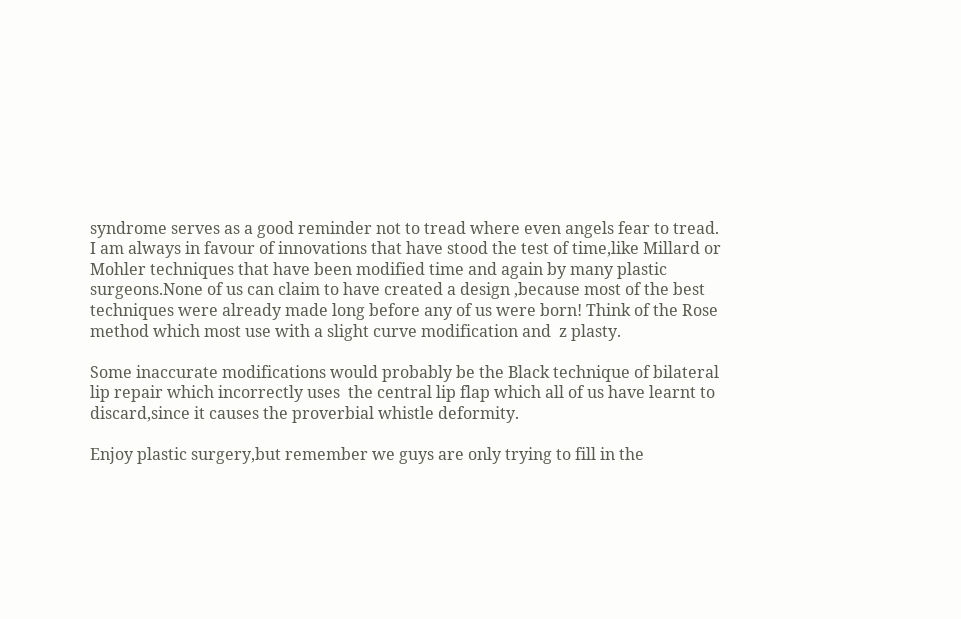syndrome serves as a good reminder not to tread where even angels fear to tread.
I am always in favour of innovations that have stood the test of time,like Millard or Mohler techniques that have been modified time and again by many plastic surgeons.None of us can claim to have created a design ,because most of the best techniques were already made long before any of us were born! Think of the Rose method which most use with a slight curve modification and  z plasty.

Some inaccurate modifications would probably be the Black technique of bilateral lip repair which incorrectly uses  the central lip flap which all of us have learnt to discard,since it causes the proverbial whistle deformity.

Enjoy plastic surgery,but remember we guys are only trying to fill in the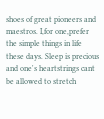shoes of great pioneers and maestros. I,for one,prefer the simple things in life these days. Sleep is precious and one's heartstrings cant be allowed to stretch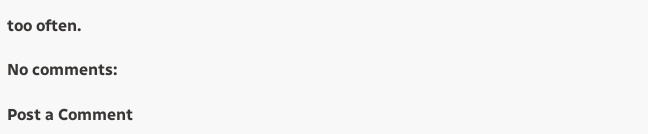too often.

No comments:

Post a Comment